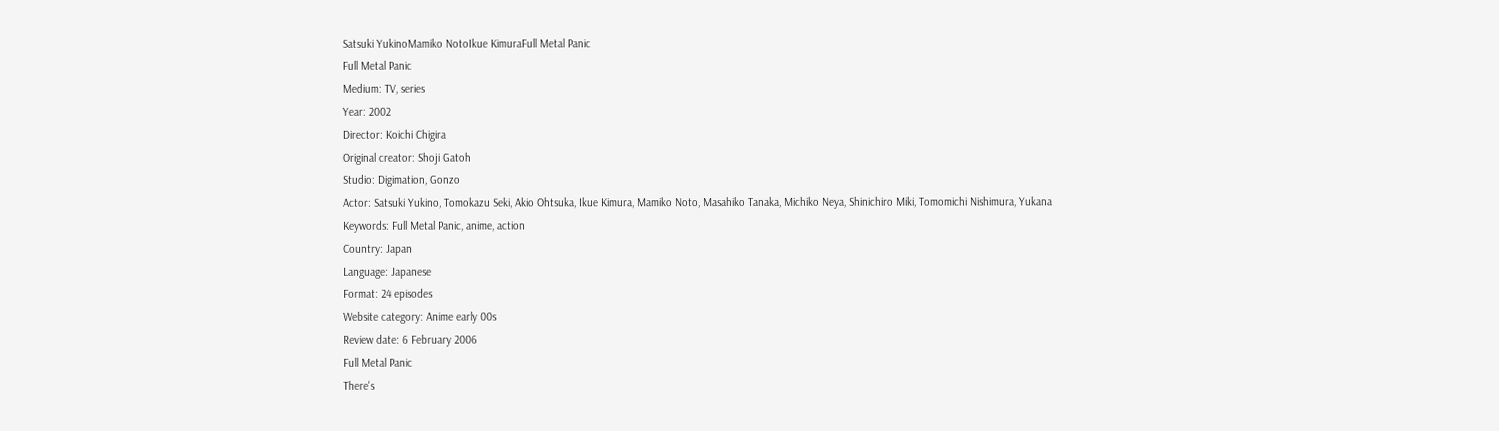Satsuki YukinoMamiko NotoIkue KimuraFull Metal Panic
Full Metal Panic
Medium: TV, series
Year: 2002
Director: Koichi Chigira
Original creator: Shoji Gatoh
Studio: Digimation, Gonzo
Actor: Satsuki Yukino, Tomokazu Seki, Akio Ohtsuka, Ikue Kimura, Mamiko Noto, Masahiko Tanaka, Michiko Neya, Shinichiro Miki, Tomomichi Nishimura, Yukana
Keywords: Full Metal Panic, anime, action
Country: Japan
Language: Japanese
Format: 24 episodes
Website category: Anime early 00s
Review date: 6 February 2006
Full Metal Panic
There's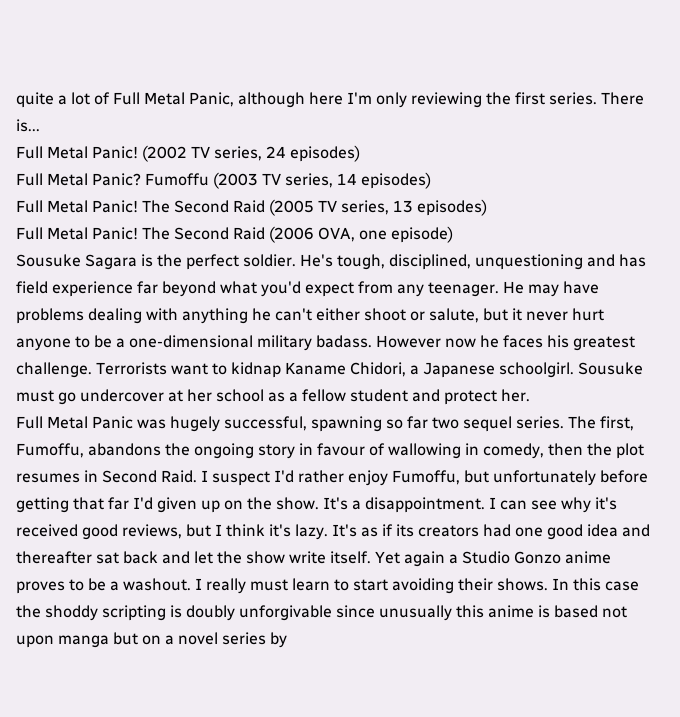quite a lot of Full Metal Panic, although here I'm only reviewing the first series. There is...
Full Metal Panic! (2002 TV series, 24 episodes)
Full Metal Panic? Fumoffu (2003 TV series, 14 episodes)
Full Metal Panic! The Second Raid (2005 TV series, 13 episodes)
Full Metal Panic! The Second Raid (2006 OVA, one episode)
Sousuke Sagara is the perfect soldier. He's tough, disciplined, unquestioning and has field experience far beyond what you'd expect from any teenager. He may have problems dealing with anything he can't either shoot or salute, but it never hurt anyone to be a one-dimensional military badass. However now he faces his greatest challenge. Terrorists want to kidnap Kaname Chidori, a Japanese schoolgirl. Sousuke must go undercover at her school as a fellow student and protect her.
Full Metal Panic was hugely successful, spawning so far two sequel series. The first, Fumoffu, abandons the ongoing story in favour of wallowing in comedy, then the plot resumes in Second Raid. I suspect I'd rather enjoy Fumoffu, but unfortunately before getting that far I'd given up on the show. It's a disappointment. I can see why it's received good reviews, but I think it's lazy. It's as if its creators had one good idea and thereafter sat back and let the show write itself. Yet again a Studio Gonzo anime proves to be a washout. I really must learn to start avoiding their shows. In this case the shoddy scripting is doubly unforgivable since unusually this anime is based not upon manga but on a novel series by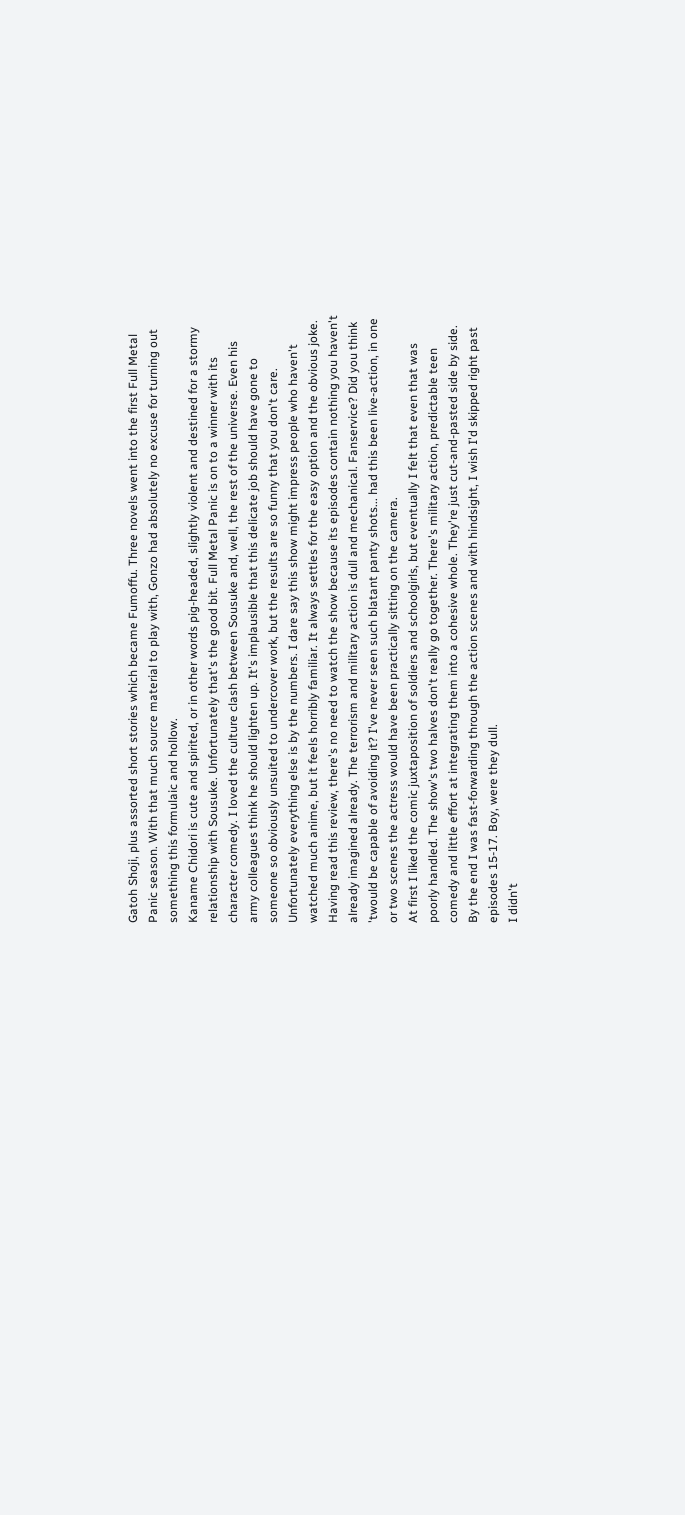Gatoh Shoji, plus assorted short stories which became Fumoffu. Three novels went into the first Full Metal Panic season. With that much source material to play with, Gonzo had absolutely no excuse for turning out something this formulaic and hollow.
Kaname Chidori is cute and spirited, or in other words pig-headed, slightly violent and destined for a stormy relationship with Sousuke. Unfortunately that's the good bit. Full Metal Panic is on to a winner with its character comedy. I loved the culture clash between Sousuke and, well, the rest of the universe. Even his army colleagues think he should lighten up. It's implausible that this delicate job should have gone to someone so obviously unsuited to undercover work, but the results are so funny that you don't care.
Unfortunately everything else is by the numbers. I dare say this show might impress people who haven't watched much anime, but it feels horribly familiar. It always settles for the easy option and the obvious joke. Having read this review, there's no need to watch the show because its episodes contain nothing you haven't already imagined already. The terrorism and military action is dull and mechanical. Fanservice? Did you think 'twould be capable of avoiding it? I've never seen such blatant panty shots... had this been live-action, in one or two scenes the actress would have been practically sitting on the camera.
At first I liked the comic juxtaposition of soldiers and schoolgirls, but eventually I felt that even that was poorly handled. The show's two halves don't really go together. There's military action, predictable teen comedy and little effort at integrating them into a cohesive whole. They're just cut-and-pasted side by side. By the end I was fast-forwarding through the action scenes and with hindsight, I wish I'd skipped right past episodes 15-17. Boy, were they dull.
I didn't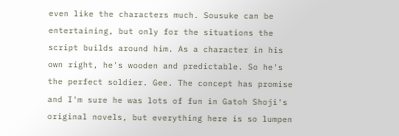even like the characters much. Sousuke can be entertaining, but only for the situations the script builds around him. As a character in his own right, he's wooden and predictable. So he's the perfect soldier. Gee. The concept has promise and I'm sure he was lots of fun in Gatoh Shoji's original novels, but everything here is so lumpen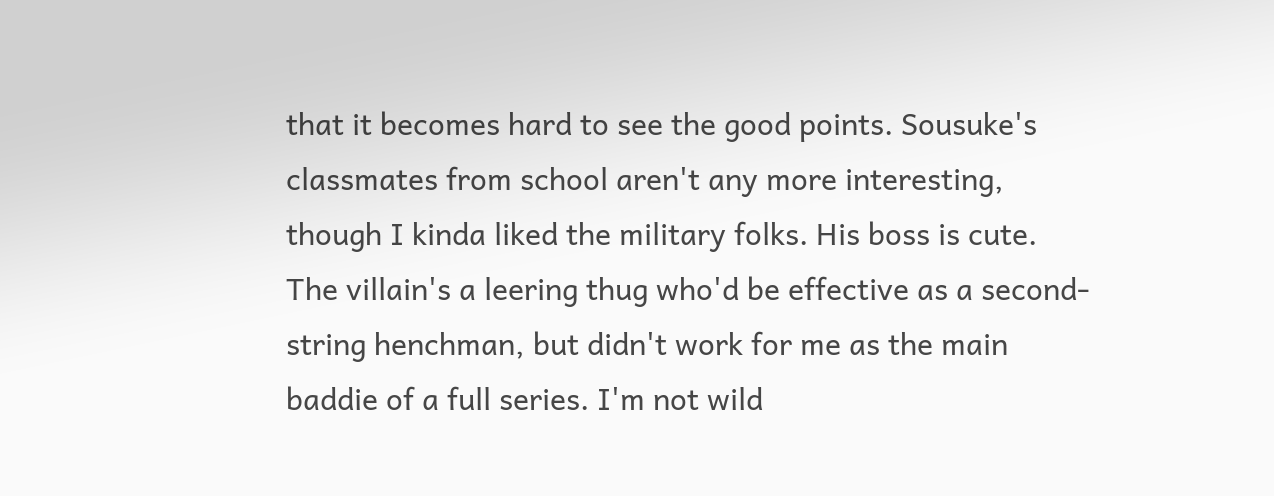that it becomes hard to see the good points. Sousuke's classmates from school aren't any more interesting, though I kinda liked the military folks. His boss is cute.
The villain's a leering thug who'd be effective as a second-string henchman, but didn't work for me as the main baddie of a full series. I'm not wild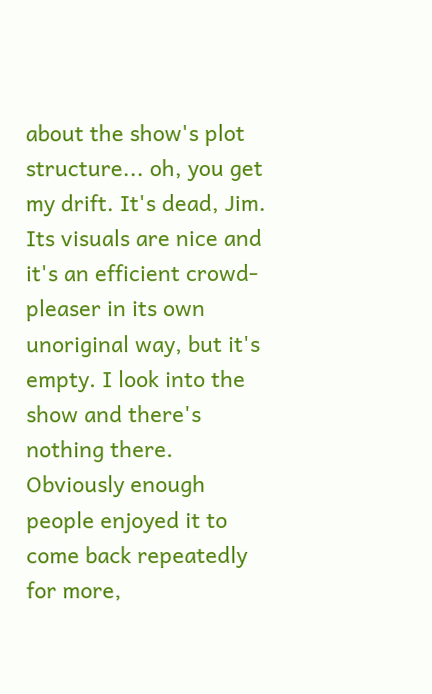about the show's plot structure... oh, you get my drift. It's dead, Jim. Its visuals are nice and it's an efficient crowd-pleaser in its own unoriginal way, but it's empty. I look into the show and there's nothing there. Obviously enough people enjoyed it to come back repeatedly for more,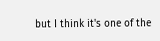but I think it's one of the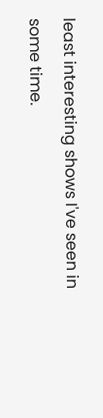least interesting shows I've seen in some time.